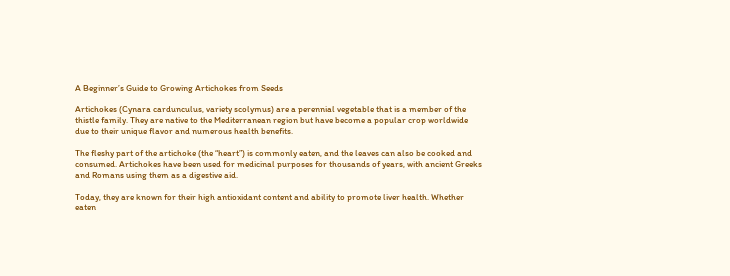A Beginner’s Guide to Growing Artichokes from Seeds

Artichokes (Cynara cardunculus, variety scolymus) are a perennial vegetable that is a member of the thistle family. They are native to the Mediterranean region but have become a popular crop worldwide due to their unique flavor and numerous health benefits.

The fleshy part of the artichoke (the “heart”) is commonly eaten, and the leaves can also be cooked and consumed. Artichokes have been used for medicinal purposes for thousands of years, with ancient Greeks and Romans using them as a digestive aid.

Today, they are known for their high antioxidant content and ability to promote liver health. Whether eaten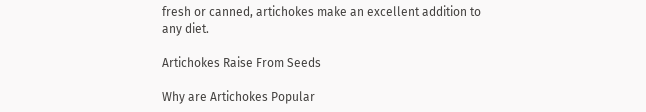fresh or canned, artichokes make an excellent addition to any diet.

Artichokes Raise From Seeds

Why are Artichokes Popular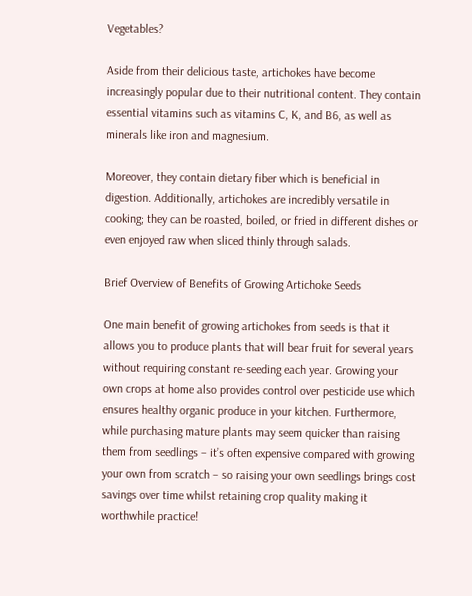Vegetables?

Aside from their delicious taste, artichokes have become increasingly popular due to their nutritional content. They contain essential vitamins such as vitamins C, K, and B6, as well as minerals like iron and magnesium.

Moreover, they contain dietary fiber which is beneficial in digestion. Additionally, artichokes are incredibly versatile in cooking; they can be roasted, boiled, or fried in different dishes or even enjoyed raw when sliced thinly through salads.

Brief Overview of Benefits of Growing Artichoke Seeds

One main benefit of growing artichokes from seeds is that it allows you to produce plants that will bear fruit for several years without requiring constant re-seeding each year. Growing your own crops at home also provides control over pesticide use which ensures healthy organic produce in your kitchen. Furthermore, while purchasing mature plants may seem quicker than raising them from seedlings – it’s often expensive compared with growing your own from scratch – so raising your own seedlings brings cost savings over time whilst retaining crop quality making it worthwhile practice!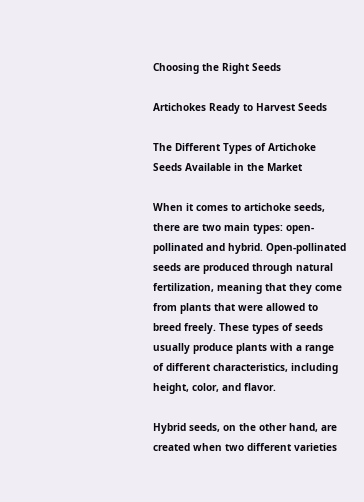Choosing the Right Seeds

Artichokes Ready to Harvest Seeds

The Different Types of Artichoke Seeds Available in the Market

When it comes to artichoke seeds, there are two main types: open-pollinated and hybrid. Open-pollinated seeds are produced through natural fertilization, meaning that they come from plants that were allowed to breed freely. These types of seeds usually produce plants with a range of different characteristics, including height, color, and flavor.

Hybrid seeds, on the other hand, are created when two different varieties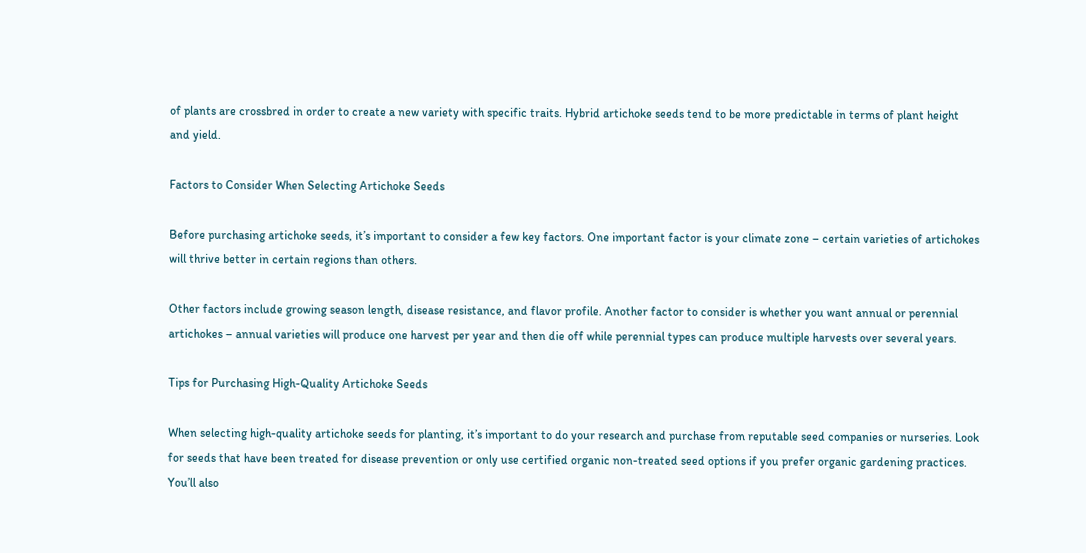of plants are crossbred in order to create a new variety with specific traits. Hybrid artichoke seeds tend to be more predictable in terms of plant height and yield.

Factors to Consider When Selecting Artichoke Seeds

Before purchasing artichoke seeds, it’s important to consider a few key factors. One important factor is your climate zone – certain varieties of artichokes will thrive better in certain regions than others.

Other factors include growing season length, disease resistance, and flavor profile. Another factor to consider is whether you want annual or perennial artichokes – annual varieties will produce one harvest per year and then die off while perennial types can produce multiple harvests over several years.

Tips for Purchasing High-Quality Artichoke Seeds

When selecting high-quality artichoke seeds for planting, it’s important to do your research and purchase from reputable seed companies or nurseries. Look for seeds that have been treated for disease prevention or only use certified organic non-treated seed options if you prefer organic gardening practices. You’ll also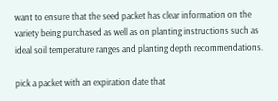want to ensure that the seed packet has clear information on the variety being purchased as well as on planting instructions such as ideal soil temperature ranges and planting depth recommendations.

pick a packet with an expiration date that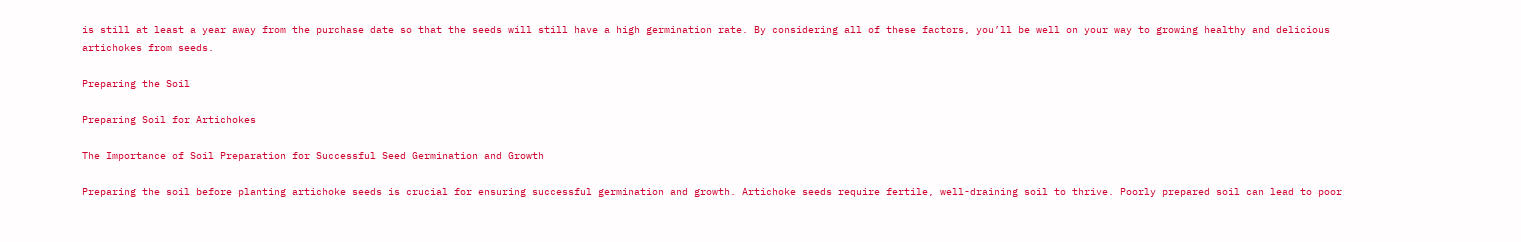is still at least a year away from the purchase date so that the seeds will still have a high germination rate. By considering all of these factors, you’ll be well on your way to growing healthy and delicious artichokes from seeds.

Preparing the Soil

Preparing Soil for Artichokes

The Importance of Soil Preparation for Successful Seed Germination and Growth

Preparing the soil before planting artichoke seeds is crucial for ensuring successful germination and growth. Artichoke seeds require fertile, well-draining soil to thrive. Poorly prepared soil can lead to poor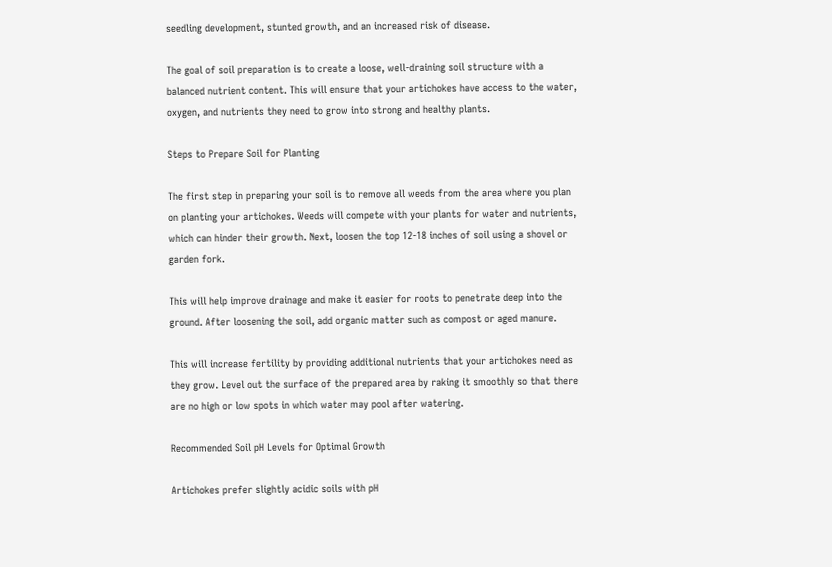seedling development, stunted growth, and an increased risk of disease.

The goal of soil preparation is to create a loose, well-draining soil structure with a balanced nutrient content. This will ensure that your artichokes have access to the water, oxygen, and nutrients they need to grow into strong and healthy plants.

Steps to Prepare Soil for Planting

The first step in preparing your soil is to remove all weeds from the area where you plan on planting your artichokes. Weeds will compete with your plants for water and nutrients, which can hinder their growth. Next, loosen the top 12-18 inches of soil using a shovel or garden fork.

This will help improve drainage and make it easier for roots to penetrate deep into the ground. After loosening the soil, add organic matter such as compost or aged manure.

This will increase fertility by providing additional nutrients that your artichokes need as they grow. Level out the surface of the prepared area by raking it smoothly so that there are no high or low spots in which water may pool after watering.

Recommended Soil pH Levels for Optimal Growth

Artichokes prefer slightly acidic soils with pH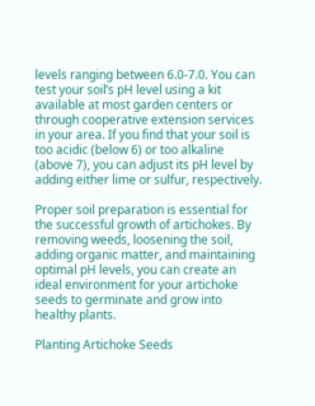levels ranging between 6.0-7.0. You can test your soil’s pH level using a kit available at most garden centers or through cooperative extension services in your area. If you find that your soil is too acidic (below 6) or too alkaline (above 7), you can adjust its pH level by adding either lime or sulfur, respectively.

Proper soil preparation is essential for the successful growth of artichokes. By removing weeds, loosening the soil, adding organic matter, and maintaining optimal pH levels, you can create an ideal environment for your artichoke seeds to germinate and grow into healthy plants.

Planting Artichoke Seeds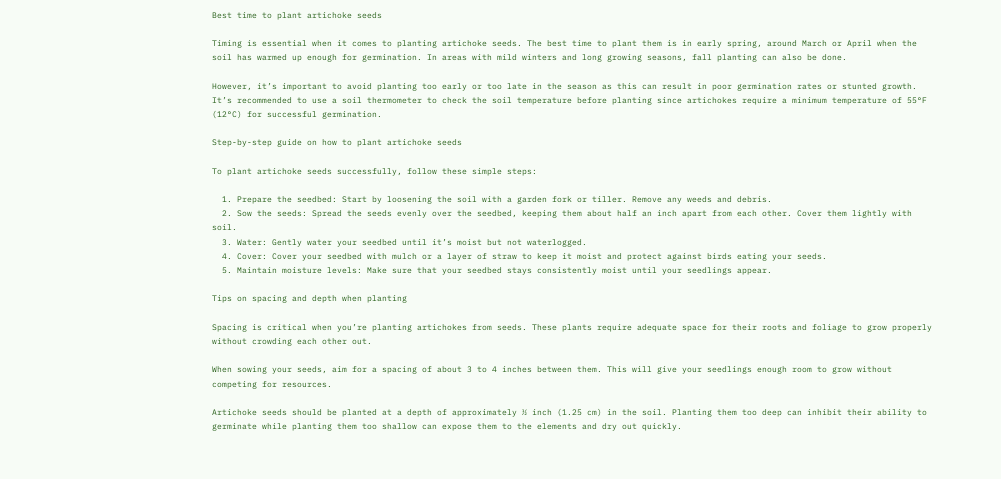Best time to plant artichoke seeds

Timing is essential when it comes to planting artichoke seeds. The best time to plant them is in early spring, around March or April when the soil has warmed up enough for germination. In areas with mild winters and long growing seasons, fall planting can also be done.

However, it’s important to avoid planting too early or too late in the season as this can result in poor germination rates or stunted growth. It’s recommended to use a soil thermometer to check the soil temperature before planting since artichokes require a minimum temperature of 55°F (12°C) for successful germination.

Step-by-step guide on how to plant artichoke seeds

To plant artichoke seeds successfully, follow these simple steps:

  1. Prepare the seedbed: Start by loosening the soil with a garden fork or tiller. Remove any weeds and debris.
  2. Sow the seeds: Spread the seeds evenly over the seedbed, keeping them about half an inch apart from each other. Cover them lightly with soil.
  3. Water: Gently water your seedbed until it’s moist but not waterlogged.
  4. Cover: Cover your seedbed with mulch or a layer of straw to keep it moist and protect against birds eating your seeds.
  5. Maintain moisture levels: Make sure that your seedbed stays consistently moist until your seedlings appear.

Tips on spacing and depth when planting

Spacing is critical when you’re planting artichokes from seeds. These plants require adequate space for their roots and foliage to grow properly without crowding each other out.

When sowing your seeds, aim for a spacing of about 3 to 4 inches between them. This will give your seedlings enough room to grow without competing for resources.

Artichoke seeds should be planted at a depth of approximately ½ inch (1.25 cm) in the soil. Planting them too deep can inhibit their ability to germinate while planting them too shallow can expose them to the elements and dry out quickly.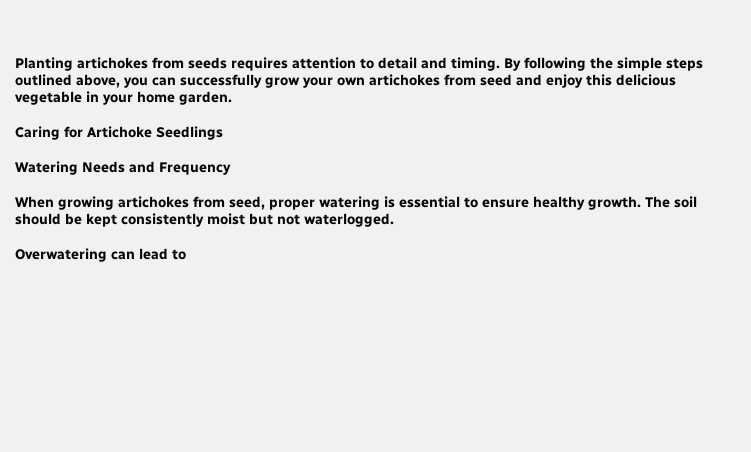Planting artichokes from seeds requires attention to detail and timing. By following the simple steps outlined above, you can successfully grow your own artichokes from seed and enjoy this delicious vegetable in your home garden.

Caring for Artichoke Seedlings

Watering Needs and Frequency

When growing artichokes from seed, proper watering is essential to ensure healthy growth. The soil should be kept consistently moist but not waterlogged.

Overwatering can lead to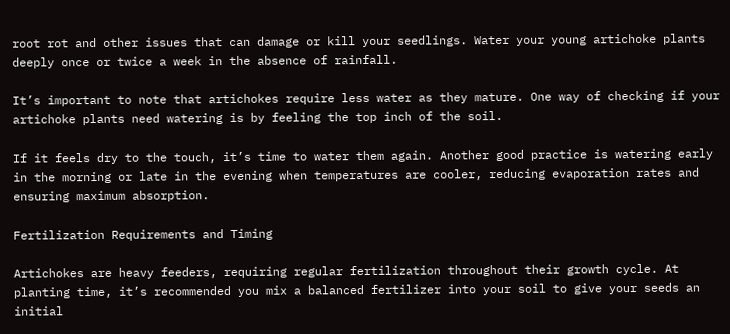root rot and other issues that can damage or kill your seedlings. Water your young artichoke plants deeply once or twice a week in the absence of rainfall.

It’s important to note that artichokes require less water as they mature. One way of checking if your artichoke plants need watering is by feeling the top inch of the soil.

If it feels dry to the touch, it’s time to water them again. Another good practice is watering early in the morning or late in the evening when temperatures are cooler, reducing evaporation rates and ensuring maximum absorption.

Fertilization Requirements and Timing

Artichokes are heavy feeders, requiring regular fertilization throughout their growth cycle. At planting time, it’s recommended you mix a balanced fertilizer into your soil to give your seeds an initial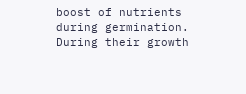boost of nutrients during germination. During their growth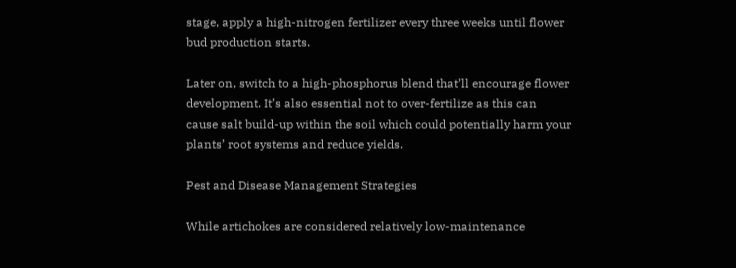stage, apply a high-nitrogen fertilizer every three weeks until flower bud production starts.

Later on, switch to a high-phosphorus blend that’ll encourage flower development. It’s also essential not to over-fertilize as this can cause salt build-up within the soil which could potentially harm your plants’ root systems and reduce yields.

Pest and Disease Management Strategies

While artichokes are considered relatively low-maintenance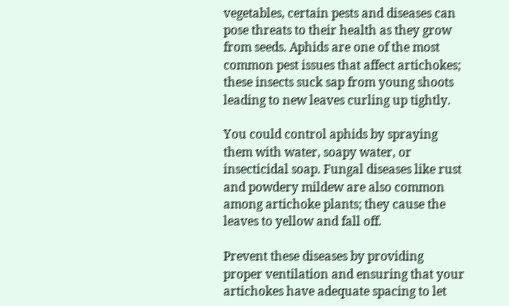vegetables, certain pests and diseases can pose threats to their health as they grow from seeds. Aphids are one of the most common pest issues that affect artichokes; these insects suck sap from young shoots leading to new leaves curling up tightly.

You could control aphids by spraying them with water, soapy water, or insecticidal soap. Fungal diseases like rust and powdery mildew are also common among artichoke plants; they cause the leaves to yellow and fall off.

Prevent these diseases by providing proper ventilation and ensuring that your artichokes have adequate spacing to let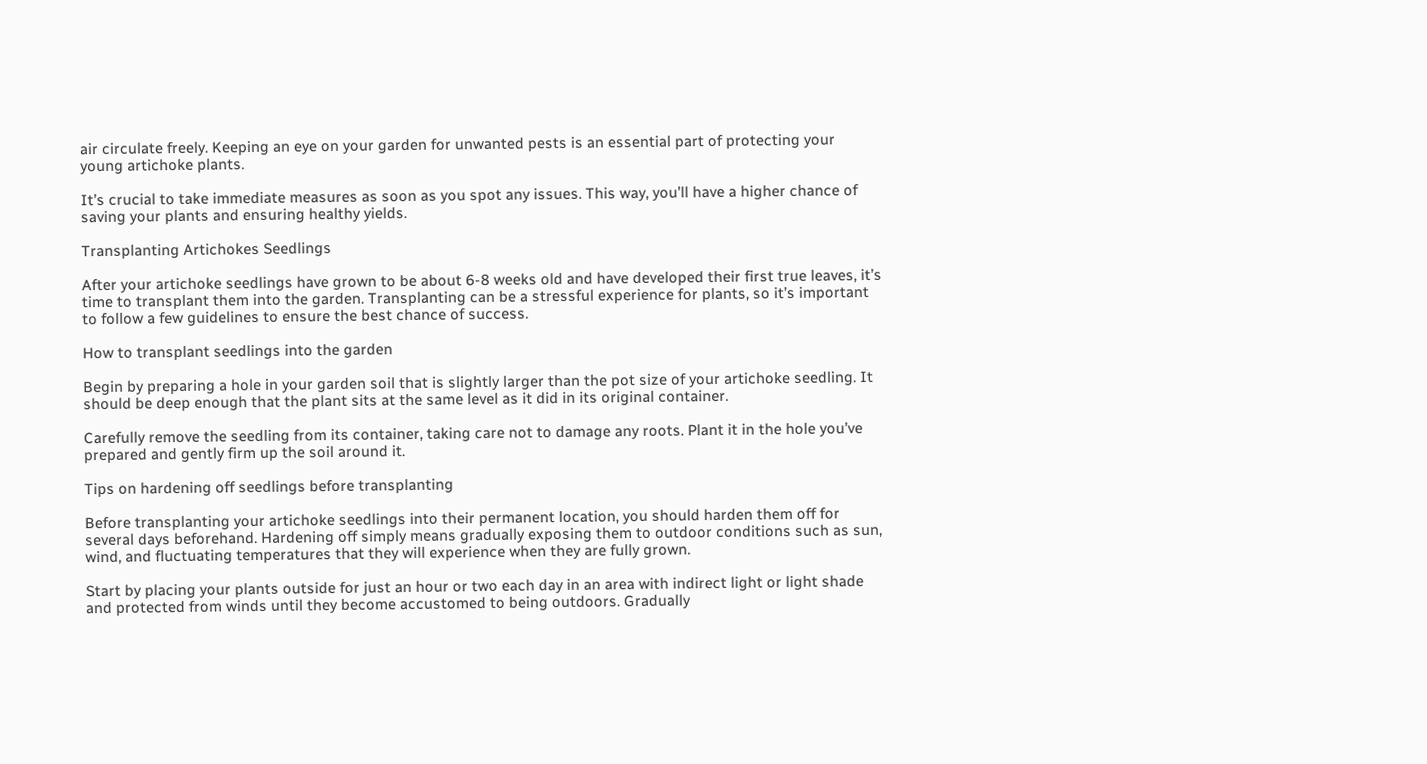air circulate freely. Keeping an eye on your garden for unwanted pests is an essential part of protecting your young artichoke plants.

It’s crucial to take immediate measures as soon as you spot any issues. This way, you’ll have a higher chance of saving your plants and ensuring healthy yields.

Transplanting Artichokes Seedlings

After your artichoke seedlings have grown to be about 6-8 weeks old and have developed their first true leaves, it’s time to transplant them into the garden. Transplanting can be a stressful experience for plants, so it’s important to follow a few guidelines to ensure the best chance of success.

How to transplant seedlings into the garden

Begin by preparing a hole in your garden soil that is slightly larger than the pot size of your artichoke seedling. It should be deep enough that the plant sits at the same level as it did in its original container.

Carefully remove the seedling from its container, taking care not to damage any roots. Plant it in the hole you’ve prepared and gently firm up the soil around it.

Tips on hardening off seedlings before transplanting

Before transplanting your artichoke seedlings into their permanent location, you should harden them off for several days beforehand. Hardening off simply means gradually exposing them to outdoor conditions such as sun, wind, and fluctuating temperatures that they will experience when they are fully grown.

Start by placing your plants outside for just an hour or two each day in an area with indirect light or light shade and protected from winds until they become accustomed to being outdoors. Gradually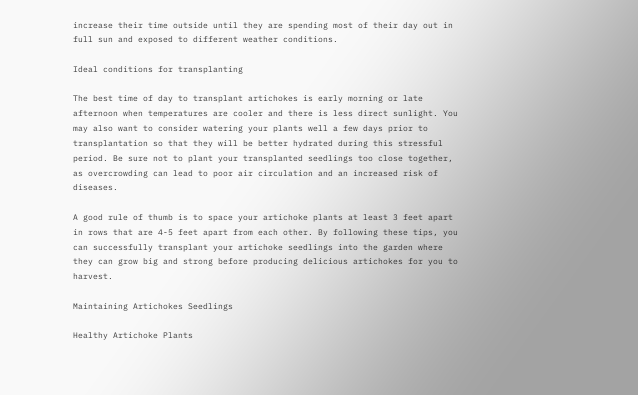increase their time outside until they are spending most of their day out in full sun and exposed to different weather conditions.

Ideal conditions for transplanting

The best time of day to transplant artichokes is early morning or late afternoon when temperatures are cooler and there is less direct sunlight. You may also want to consider watering your plants well a few days prior to transplantation so that they will be better hydrated during this stressful period. Be sure not to plant your transplanted seedlings too close together, as overcrowding can lead to poor air circulation and an increased risk of diseases.

A good rule of thumb is to space your artichoke plants at least 3 feet apart in rows that are 4-5 feet apart from each other. By following these tips, you can successfully transplant your artichoke seedlings into the garden where they can grow big and strong before producing delicious artichokes for you to harvest.

Maintaining Artichokes Seedlings

Healthy Artichoke Plants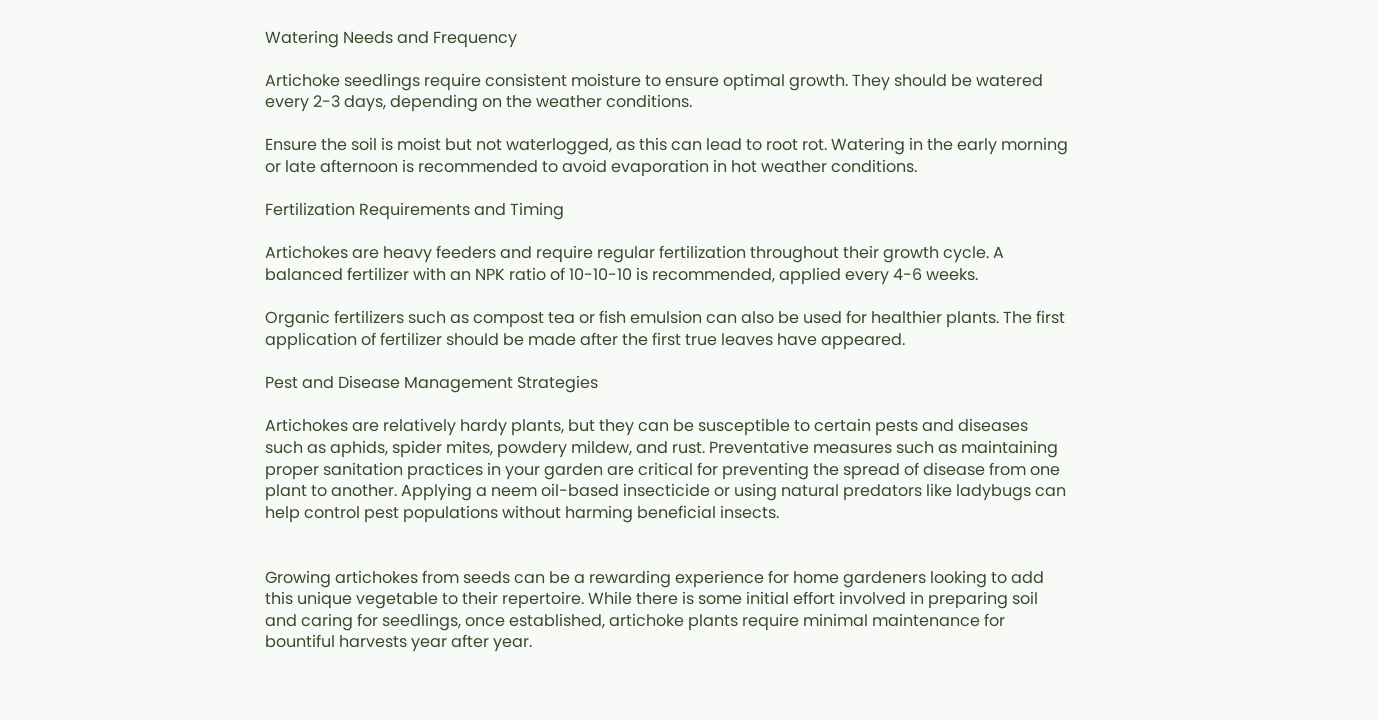Watering Needs and Frequency

Artichoke seedlings require consistent moisture to ensure optimal growth. They should be watered every 2-3 days, depending on the weather conditions.

Ensure the soil is moist but not waterlogged, as this can lead to root rot. Watering in the early morning or late afternoon is recommended to avoid evaporation in hot weather conditions.

Fertilization Requirements and Timing

Artichokes are heavy feeders and require regular fertilization throughout their growth cycle. A balanced fertilizer with an NPK ratio of 10-10-10 is recommended, applied every 4-6 weeks.

Organic fertilizers such as compost tea or fish emulsion can also be used for healthier plants. The first application of fertilizer should be made after the first true leaves have appeared.

Pest and Disease Management Strategies

Artichokes are relatively hardy plants, but they can be susceptible to certain pests and diseases such as aphids, spider mites, powdery mildew, and rust. Preventative measures such as maintaining proper sanitation practices in your garden are critical for preventing the spread of disease from one plant to another. Applying a neem oil-based insecticide or using natural predators like ladybugs can help control pest populations without harming beneficial insects.


Growing artichokes from seeds can be a rewarding experience for home gardeners looking to add this unique vegetable to their repertoire. While there is some initial effort involved in preparing soil and caring for seedlings, once established, artichoke plants require minimal maintenance for bountiful harvests year after year.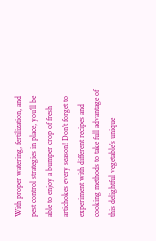With proper watering, fertilization, and pest control strategies in place, you’ll be able to enjoy a bumper crop of fresh artichokes every season! Don’t forget to experiment with different recipes and cooking methods to take full advantage of this delightful vegetable’s unique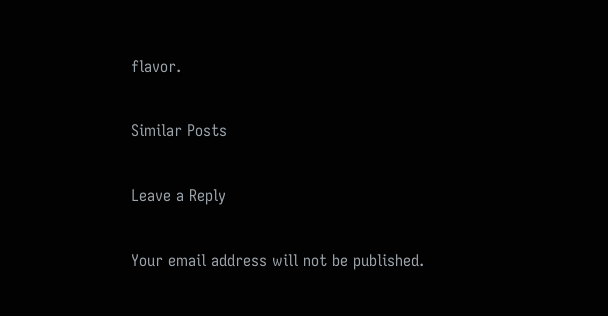flavor.

Similar Posts

Leave a Reply

Your email address will not be published.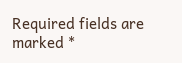Required fields are marked *